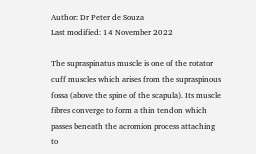Author: Dr Peter de Souza
Last modified: 14 November 2022

The supraspinatus muscle is one of the rotator cuff muscles which arises from the supraspinous fossa (above the spine of the scapula). Its muscle fibres converge to form a thin tendon which passes beneath the acromion process attaching to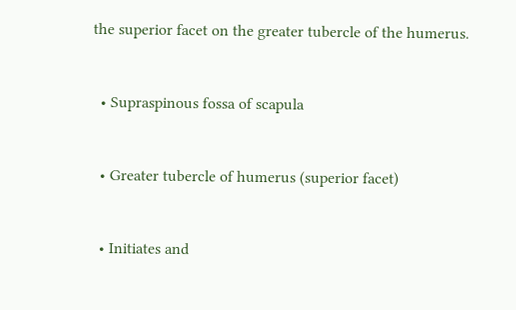the superior facet on the greater tubercle of the humerus.


  • Supraspinous fossa of scapula


  • Greater tubercle of humerus (superior facet)


  • Initiates and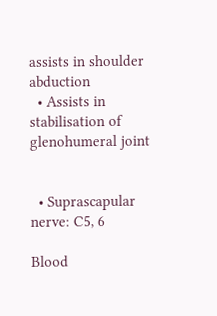assists in shoulder abduction
  • Assists in stabilisation of glenohumeral joint


  • Suprascapular nerve: C5, 6

Blood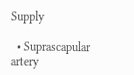Supply

  • Suprascapular artery